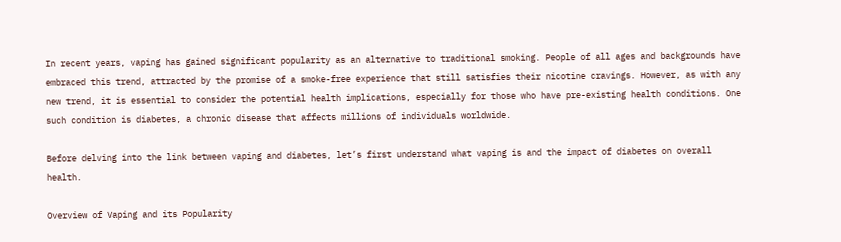In recent years, vaping has gained significant popularity as an alternative to traditional smoking. People of all ages and backgrounds have embraced this trend, attracted by the promise of a smoke-free experience that still satisfies their nicotine cravings. However, as with any new trend, it is essential to consider the potential health implications, especially for those who have pre-existing health conditions. One such condition is diabetes, a chronic disease that affects millions of individuals worldwide.

Before delving into the link between vaping and diabetes, let’s first understand what vaping is and the impact of diabetes on overall health.

Overview of Vaping and its Popularity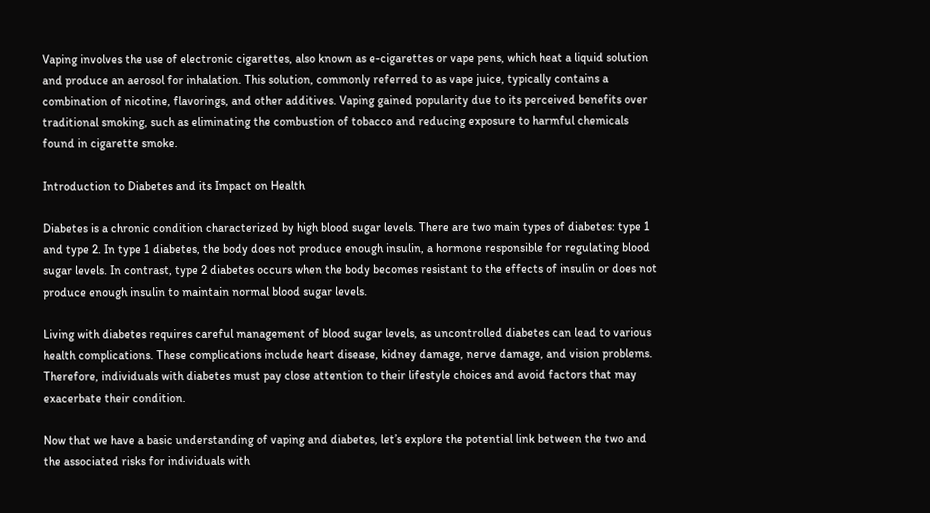Vaping involves the use of electronic cigarettes, also known as e-cigarettes or vape pens, which heat a liquid solution and produce an aerosol for inhalation. This solution, commonly referred to as vape juice, typically contains a combination of nicotine, flavorings, and other additives. Vaping gained popularity due to its perceived benefits over traditional smoking, such as eliminating the combustion of tobacco and reducing exposure to harmful chemicals found in cigarette smoke.

Introduction to Diabetes and its Impact on Health

Diabetes is a chronic condition characterized by high blood sugar levels. There are two main types of diabetes: type 1 and type 2. In type 1 diabetes, the body does not produce enough insulin, a hormone responsible for regulating blood sugar levels. In contrast, type 2 diabetes occurs when the body becomes resistant to the effects of insulin or does not produce enough insulin to maintain normal blood sugar levels.

Living with diabetes requires careful management of blood sugar levels, as uncontrolled diabetes can lead to various health complications. These complications include heart disease, kidney damage, nerve damage, and vision problems. Therefore, individuals with diabetes must pay close attention to their lifestyle choices and avoid factors that may exacerbate their condition.

Now that we have a basic understanding of vaping and diabetes, let’s explore the potential link between the two and the associated risks for individuals with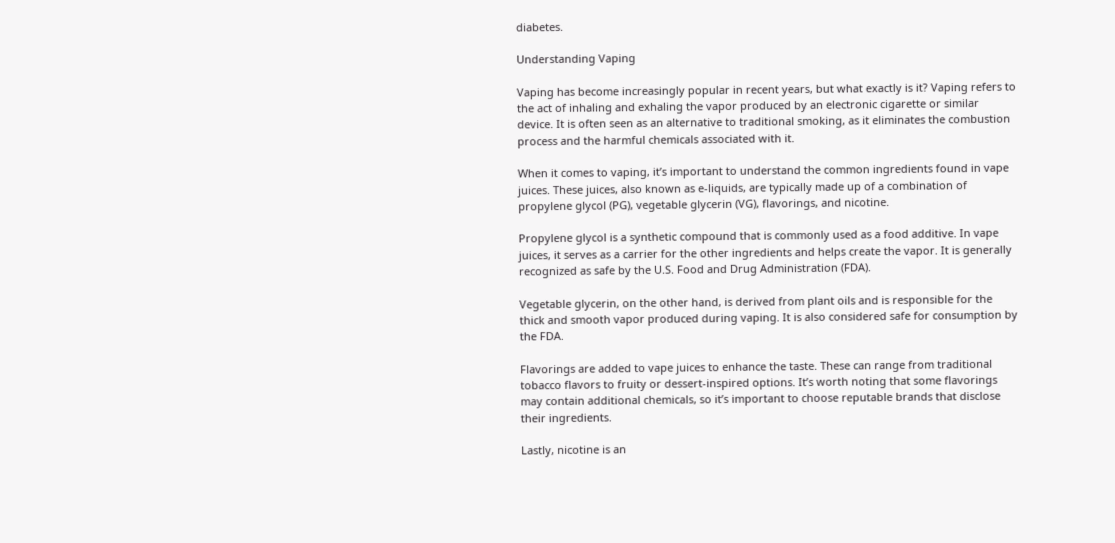diabetes.

Understanding Vaping

Vaping has become increasingly popular in recent years, but what exactly is it? Vaping refers to the act of inhaling and exhaling the vapor produced by an electronic cigarette or similar device. It is often seen as an alternative to traditional smoking, as it eliminates the combustion process and the harmful chemicals associated with it.

When it comes to vaping, it’s important to understand the common ingredients found in vape juices. These juices, also known as e-liquids, are typically made up of a combination of propylene glycol (PG), vegetable glycerin (VG), flavorings, and nicotine.

Propylene glycol is a synthetic compound that is commonly used as a food additive. In vape juices, it serves as a carrier for the other ingredients and helps create the vapor. It is generally recognized as safe by the U.S. Food and Drug Administration (FDA).

Vegetable glycerin, on the other hand, is derived from plant oils and is responsible for the thick and smooth vapor produced during vaping. It is also considered safe for consumption by the FDA.

Flavorings are added to vape juices to enhance the taste. These can range from traditional tobacco flavors to fruity or dessert-inspired options. It’s worth noting that some flavorings may contain additional chemicals, so it’s important to choose reputable brands that disclose their ingredients.

Lastly, nicotine is an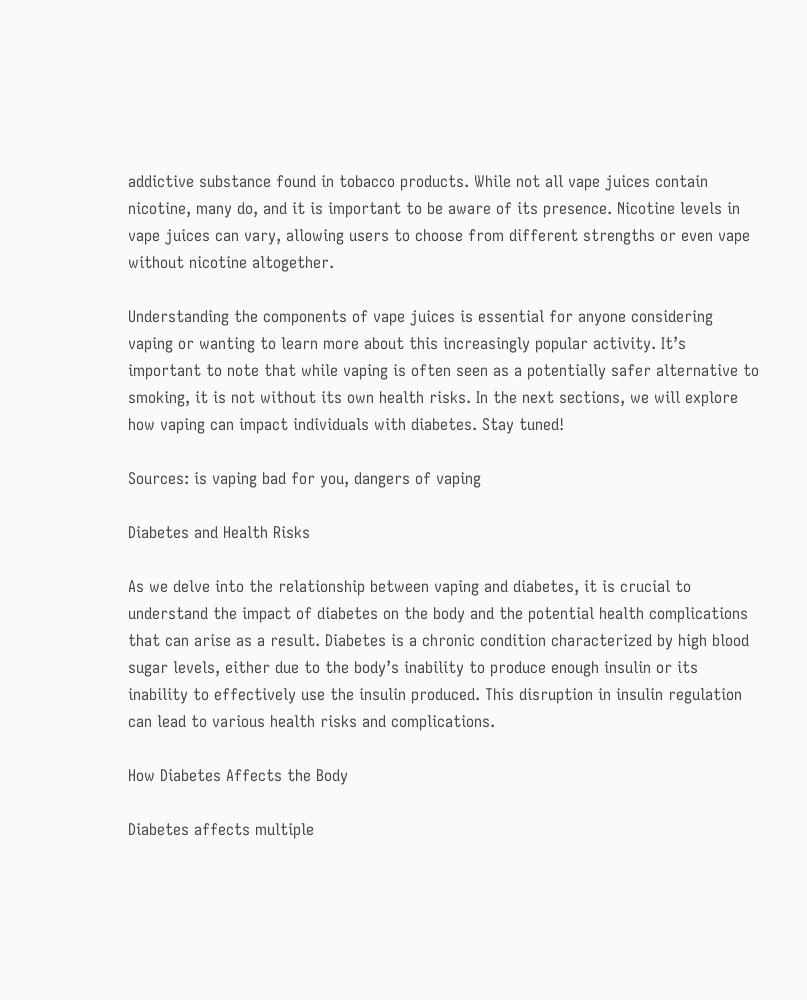addictive substance found in tobacco products. While not all vape juices contain nicotine, many do, and it is important to be aware of its presence. Nicotine levels in vape juices can vary, allowing users to choose from different strengths or even vape without nicotine altogether.

Understanding the components of vape juices is essential for anyone considering vaping or wanting to learn more about this increasingly popular activity. It’s important to note that while vaping is often seen as a potentially safer alternative to smoking, it is not without its own health risks. In the next sections, we will explore how vaping can impact individuals with diabetes. Stay tuned!

Sources: is vaping bad for you, dangers of vaping

Diabetes and Health Risks

As we delve into the relationship between vaping and diabetes, it is crucial to understand the impact of diabetes on the body and the potential health complications that can arise as a result. Diabetes is a chronic condition characterized by high blood sugar levels, either due to the body’s inability to produce enough insulin or its inability to effectively use the insulin produced. This disruption in insulin regulation can lead to various health risks and complications.

How Diabetes Affects the Body

Diabetes affects multiple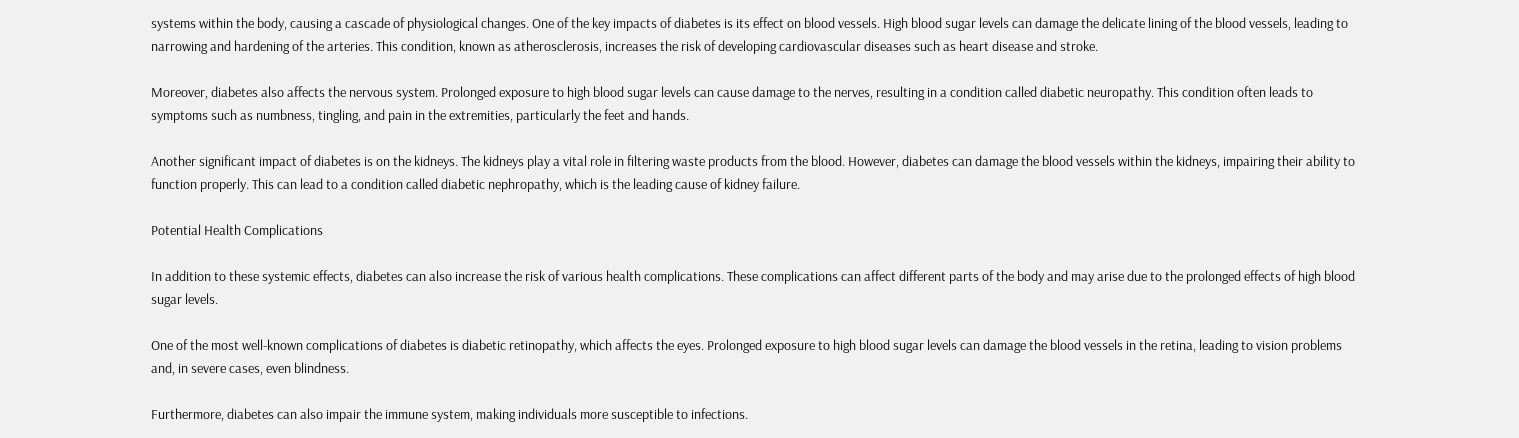systems within the body, causing a cascade of physiological changes. One of the key impacts of diabetes is its effect on blood vessels. High blood sugar levels can damage the delicate lining of the blood vessels, leading to narrowing and hardening of the arteries. This condition, known as atherosclerosis, increases the risk of developing cardiovascular diseases such as heart disease and stroke.

Moreover, diabetes also affects the nervous system. Prolonged exposure to high blood sugar levels can cause damage to the nerves, resulting in a condition called diabetic neuropathy. This condition often leads to symptoms such as numbness, tingling, and pain in the extremities, particularly the feet and hands.

Another significant impact of diabetes is on the kidneys. The kidneys play a vital role in filtering waste products from the blood. However, diabetes can damage the blood vessels within the kidneys, impairing their ability to function properly. This can lead to a condition called diabetic nephropathy, which is the leading cause of kidney failure.

Potential Health Complications

In addition to these systemic effects, diabetes can also increase the risk of various health complications. These complications can affect different parts of the body and may arise due to the prolonged effects of high blood sugar levels.

One of the most well-known complications of diabetes is diabetic retinopathy, which affects the eyes. Prolonged exposure to high blood sugar levels can damage the blood vessels in the retina, leading to vision problems and, in severe cases, even blindness.

Furthermore, diabetes can also impair the immune system, making individuals more susceptible to infections.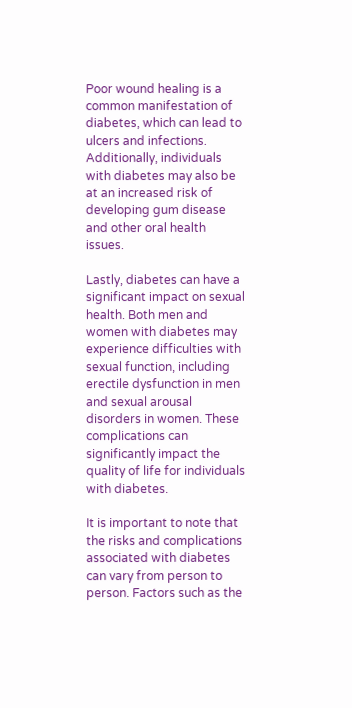Poor wound healing is a common manifestation of diabetes, which can lead to ulcers and infections. Additionally, individuals with diabetes may also be at an increased risk of developing gum disease and other oral health issues.

Lastly, diabetes can have a significant impact on sexual health. Both men and women with diabetes may experience difficulties with sexual function, including erectile dysfunction in men and sexual arousal disorders in women. These complications can significantly impact the quality of life for individuals with diabetes.

It is important to note that the risks and complications associated with diabetes can vary from person to person. Factors such as the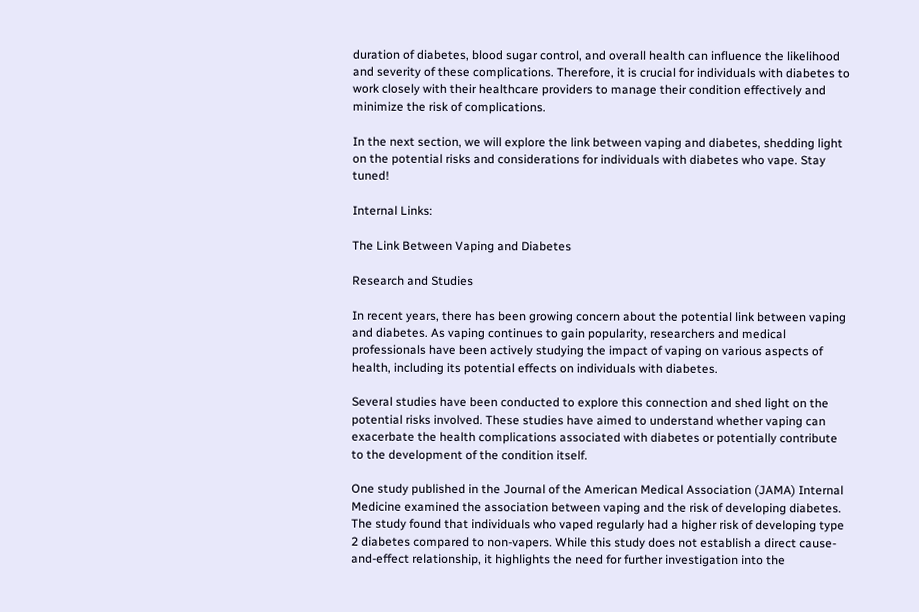duration of diabetes, blood sugar control, and overall health can influence the likelihood and severity of these complications. Therefore, it is crucial for individuals with diabetes to work closely with their healthcare providers to manage their condition effectively and minimize the risk of complications.

In the next section, we will explore the link between vaping and diabetes, shedding light on the potential risks and considerations for individuals with diabetes who vape. Stay tuned!

Internal Links:

The Link Between Vaping and Diabetes

Research and Studies

In recent years, there has been growing concern about the potential link between vaping and diabetes. As vaping continues to gain popularity, researchers and medical professionals have been actively studying the impact of vaping on various aspects of health, including its potential effects on individuals with diabetes.

Several studies have been conducted to explore this connection and shed light on the potential risks involved. These studies have aimed to understand whether vaping can exacerbate the health complications associated with diabetes or potentially contribute to the development of the condition itself.

One study published in the Journal of the American Medical Association (JAMA) Internal Medicine examined the association between vaping and the risk of developing diabetes. The study found that individuals who vaped regularly had a higher risk of developing type 2 diabetes compared to non-vapers. While this study does not establish a direct cause-and-effect relationship, it highlights the need for further investigation into the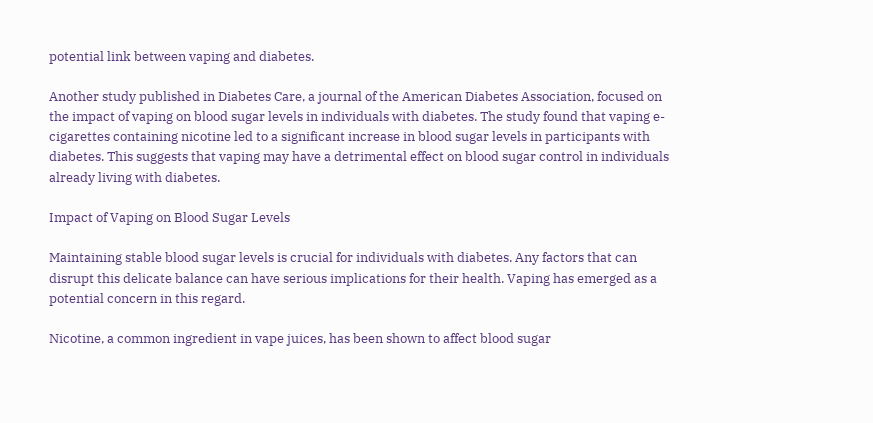potential link between vaping and diabetes.

Another study published in Diabetes Care, a journal of the American Diabetes Association, focused on the impact of vaping on blood sugar levels in individuals with diabetes. The study found that vaping e-cigarettes containing nicotine led to a significant increase in blood sugar levels in participants with diabetes. This suggests that vaping may have a detrimental effect on blood sugar control in individuals already living with diabetes.

Impact of Vaping on Blood Sugar Levels

Maintaining stable blood sugar levels is crucial for individuals with diabetes. Any factors that can disrupt this delicate balance can have serious implications for their health. Vaping has emerged as a potential concern in this regard.

Nicotine, a common ingredient in vape juices, has been shown to affect blood sugar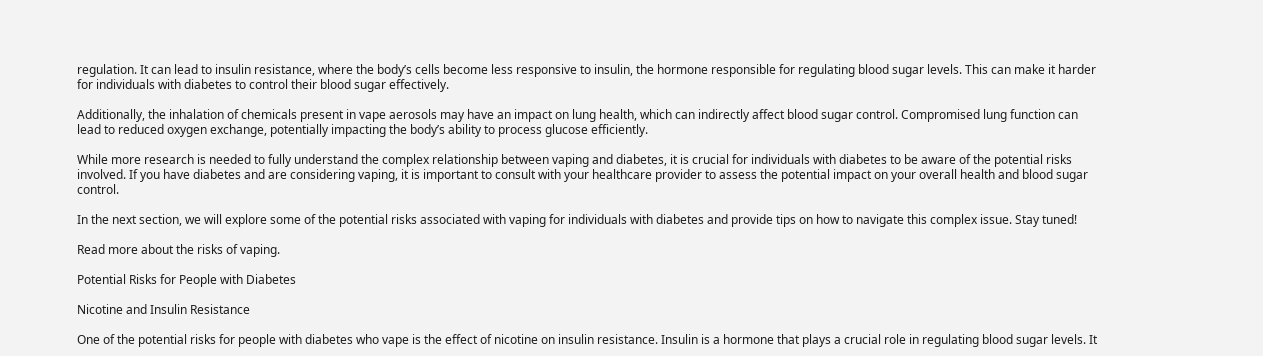regulation. It can lead to insulin resistance, where the body’s cells become less responsive to insulin, the hormone responsible for regulating blood sugar levels. This can make it harder for individuals with diabetes to control their blood sugar effectively.

Additionally, the inhalation of chemicals present in vape aerosols may have an impact on lung health, which can indirectly affect blood sugar control. Compromised lung function can lead to reduced oxygen exchange, potentially impacting the body’s ability to process glucose efficiently.

While more research is needed to fully understand the complex relationship between vaping and diabetes, it is crucial for individuals with diabetes to be aware of the potential risks involved. If you have diabetes and are considering vaping, it is important to consult with your healthcare provider to assess the potential impact on your overall health and blood sugar control.

In the next section, we will explore some of the potential risks associated with vaping for individuals with diabetes and provide tips on how to navigate this complex issue. Stay tuned!

Read more about the risks of vaping.

Potential Risks for People with Diabetes

Nicotine and Insulin Resistance

One of the potential risks for people with diabetes who vape is the effect of nicotine on insulin resistance. Insulin is a hormone that plays a crucial role in regulating blood sugar levels. It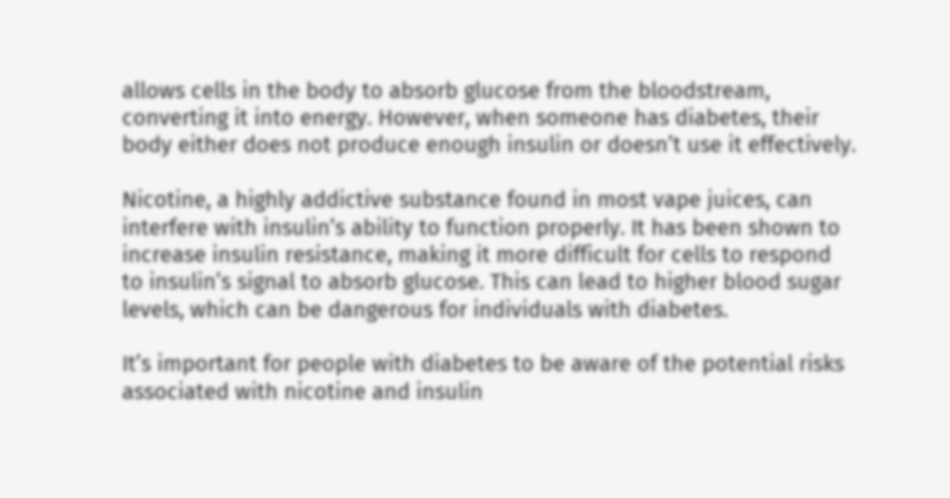allows cells in the body to absorb glucose from the bloodstream, converting it into energy. However, when someone has diabetes, their body either does not produce enough insulin or doesn’t use it effectively.

Nicotine, a highly addictive substance found in most vape juices, can interfere with insulin’s ability to function properly. It has been shown to increase insulin resistance, making it more difficult for cells to respond to insulin’s signal to absorb glucose. This can lead to higher blood sugar levels, which can be dangerous for individuals with diabetes.

It’s important for people with diabetes to be aware of the potential risks associated with nicotine and insulin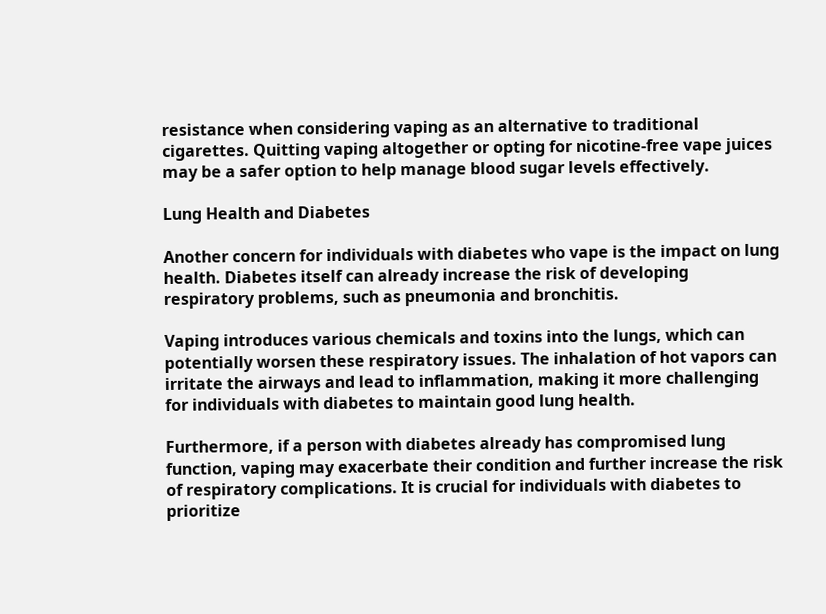resistance when considering vaping as an alternative to traditional cigarettes. Quitting vaping altogether or opting for nicotine-free vape juices may be a safer option to help manage blood sugar levels effectively.

Lung Health and Diabetes

Another concern for individuals with diabetes who vape is the impact on lung health. Diabetes itself can already increase the risk of developing respiratory problems, such as pneumonia and bronchitis.

Vaping introduces various chemicals and toxins into the lungs, which can potentially worsen these respiratory issues. The inhalation of hot vapors can irritate the airways and lead to inflammation, making it more challenging for individuals with diabetes to maintain good lung health.

Furthermore, if a person with diabetes already has compromised lung function, vaping may exacerbate their condition and further increase the risk of respiratory complications. It is crucial for individuals with diabetes to prioritize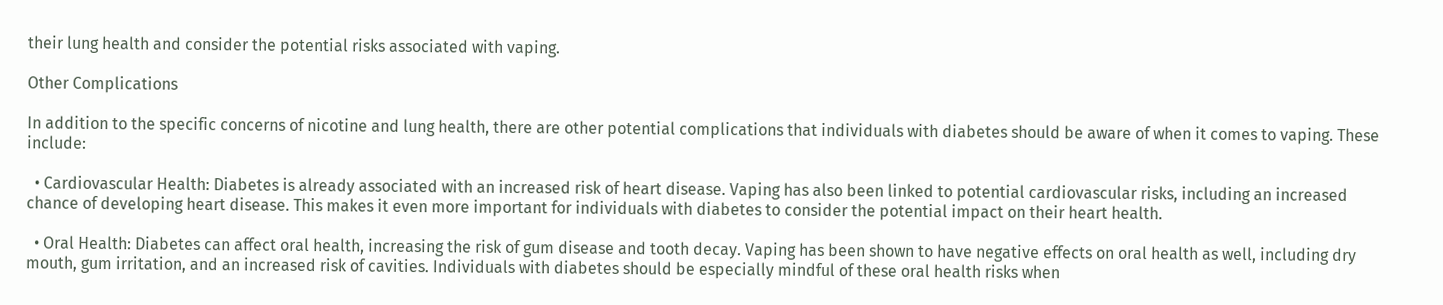their lung health and consider the potential risks associated with vaping.

Other Complications

In addition to the specific concerns of nicotine and lung health, there are other potential complications that individuals with diabetes should be aware of when it comes to vaping. These include:

  • Cardiovascular Health: Diabetes is already associated with an increased risk of heart disease. Vaping has also been linked to potential cardiovascular risks, including an increased chance of developing heart disease. This makes it even more important for individuals with diabetes to consider the potential impact on their heart health.

  • Oral Health: Diabetes can affect oral health, increasing the risk of gum disease and tooth decay. Vaping has been shown to have negative effects on oral health as well, including dry mouth, gum irritation, and an increased risk of cavities. Individuals with diabetes should be especially mindful of these oral health risks when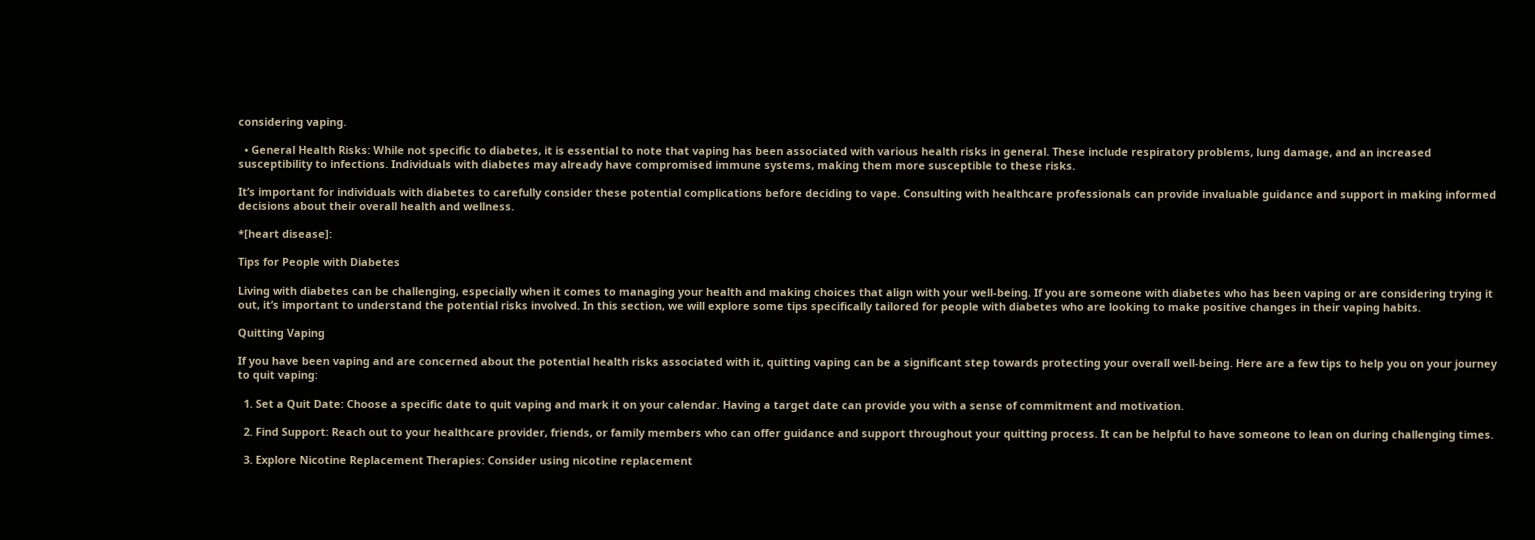considering vaping.

  • General Health Risks: While not specific to diabetes, it is essential to note that vaping has been associated with various health risks in general. These include respiratory problems, lung damage, and an increased susceptibility to infections. Individuals with diabetes may already have compromised immune systems, making them more susceptible to these risks.

It’s important for individuals with diabetes to carefully consider these potential complications before deciding to vape. Consulting with healthcare professionals can provide invaluable guidance and support in making informed decisions about their overall health and wellness.

*[heart disease]:

Tips for People with Diabetes

Living with diabetes can be challenging, especially when it comes to managing your health and making choices that align with your well-being. If you are someone with diabetes who has been vaping or are considering trying it out, it’s important to understand the potential risks involved. In this section, we will explore some tips specifically tailored for people with diabetes who are looking to make positive changes in their vaping habits.

Quitting Vaping

If you have been vaping and are concerned about the potential health risks associated with it, quitting vaping can be a significant step towards protecting your overall well-being. Here are a few tips to help you on your journey to quit vaping:

  1. Set a Quit Date: Choose a specific date to quit vaping and mark it on your calendar. Having a target date can provide you with a sense of commitment and motivation.

  2. Find Support: Reach out to your healthcare provider, friends, or family members who can offer guidance and support throughout your quitting process. It can be helpful to have someone to lean on during challenging times.

  3. Explore Nicotine Replacement Therapies: Consider using nicotine replacement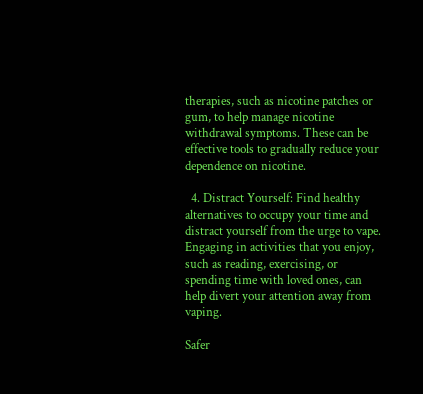therapies, such as nicotine patches or gum, to help manage nicotine withdrawal symptoms. These can be effective tools to gradually reduce your dependence on nicotine.

  4. Distract Yourself: Find healthy alternatives to occupy your time and distract yourself from the urge to vape. Engaging in activities that you enjoy, such as reading, exercising, or spending time with loved ones, can help divert your attention away from vaping.

Safer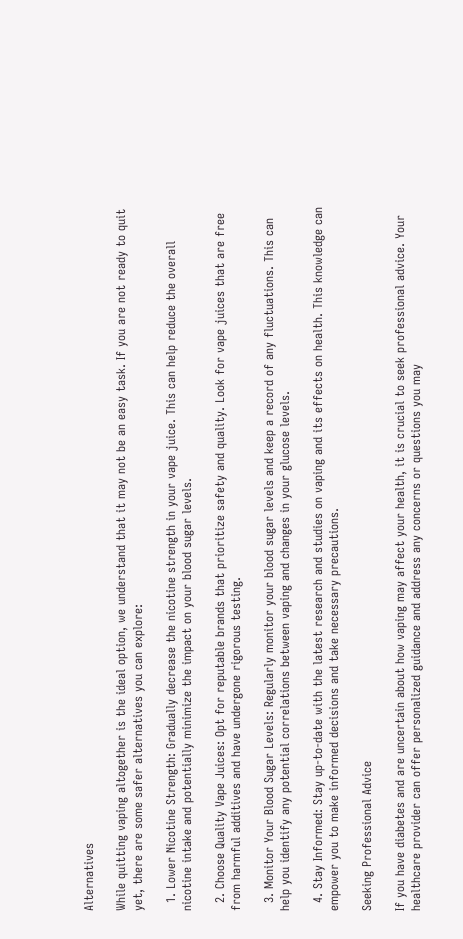Alternatives

While quitting vaping altogether is the ideal option, we understand that it may not be an easy task. If you are not ready to quit yet, there are some safer alternatives you can explore:

  1. Lower Nicotine Strength: Gradually decrease the nicotine strength in your vape juice. This can help reduce the overall nicotine intake and potentially minimize the impact on your blood sugar levels.

  2. Choose Quality Vape Juices: Opt for reputable brands that prioritize safety and quality. Look for vape juices that are free from harmful additives and have undergone rigorous testing.

  3. Monitor Your Blood Sugar Levels: Regularly monitor your blood sugar levels and keep a record of any fluctuations. This can help you identify any potential correlations between vaping and changes in your glucose levels.

  4. Stay Informed: Stay up-to-date with the latest research and studies on vaping and its effects on health. This knowledge can empower you to make informed decisions and take necessary precautions.

Seeking Professional Advice

If you have diabetes and are uncertain about how vaping may affect your health, it is crucial to seek professional advice. Your healthcare provider can offer personalized guidance and address any concerns or questions you may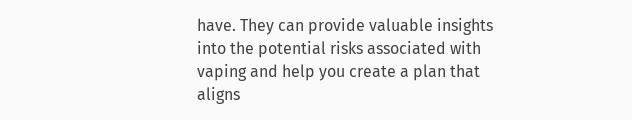have. They can provide valuable insights into the potential risks associated with vaping and help you create a plan that aligns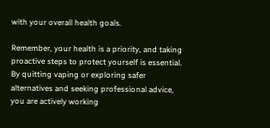with your overall health goals.

Remember, your health is a priority, and taking proactive steps to protect yourself is essential. By quitting vaping or exploring safer alternatives and seeking professional advice, you are actively working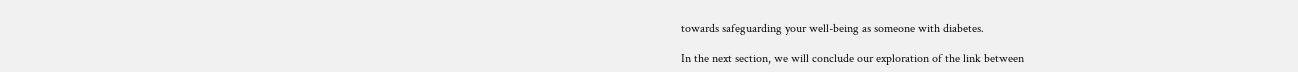towards safeguarding your well-being as someone with diabetes.

In the next section, we will conclude our exploration of the link between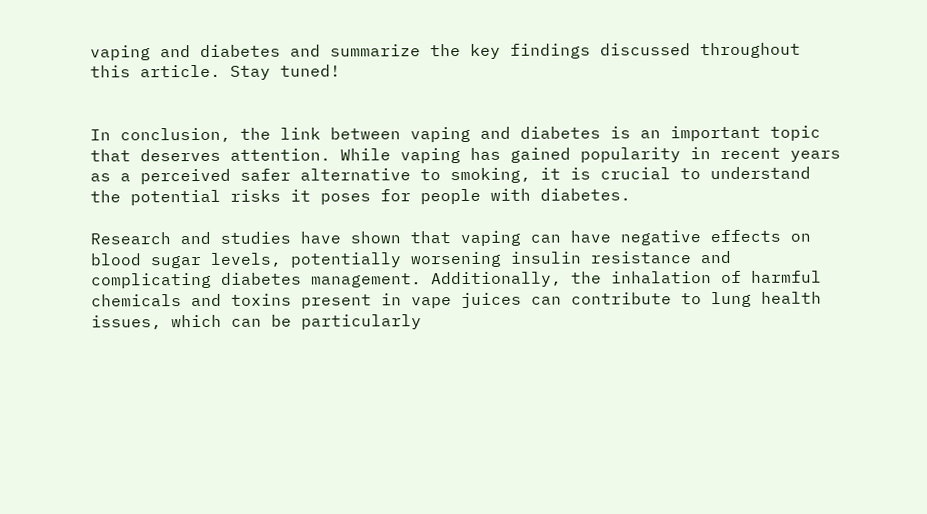vaping and diabetes and summarize the key findings discussed throughout this article. Stay tuned!


In conclusion, the link between vaping and diabetes is an important topic that deserves attention. While vaping has gained popularity in recent years as a perceived safer alternative to smoking, it is crucial to understand the potential risks it poses for people with diabetes.

Research and studies have shown that vaping can have negative effects on blood sugar levels, potentially worsening insulin resistance and complicating diabetes management. Additionally, the inhalation of harmful chemicals and toxins present in vape juices can contribute to lung health issues, which can be particularly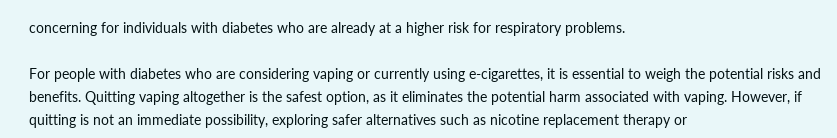concerning for individuals with diabetes who are already at a higher risk for respiratory problems.

For people with diabetes who are considering vaping or currently using e-cigarettes, it is essential to weigh the potential risks and benefits. Quitting vaping altogether is the safest option, as it eliminates the potential harm associated with vaping. However, if quitting is not an immediate possibility, exploring safer alternatives such as nicotine replacement therapy or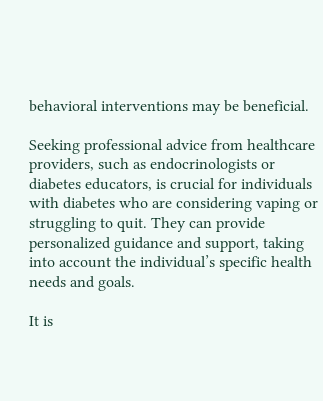behavioral interventions may be beneficial.

Seeking professional advice from healthcare providers, such as endocrinologists or diabetes educators, is crucial for individuals with diabetes who are considering vaping or struggling to quit. They can provide personalized guidance and support, taking into account the individual’s specific health needs and goals.

It is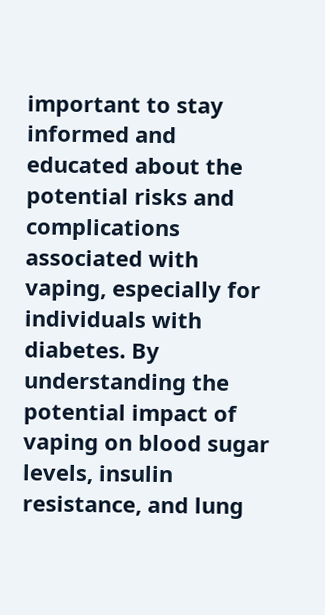important to stay informed and educated about the potential risks and complications associated with vaping, especially for individuals with diabetes. By understanding the potential impact of vaping on blood sugar levels, insulin resistance, and lung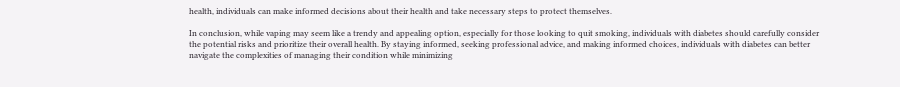health, individuals can make informed decisions about their health and take necessary steps to protect themselves.

In conclusion, while vaping may seem like a trendy and appealing option, especially for those looking to quit smoking, individuals with diabetes should carefully consider the potential risks and prioritize their overall health. By staying informed, seeking professional advice, and making informed choices, individuals with diabetes can better navigate the complexities of managing their condition while minimizing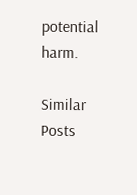potential harm.

Similar Posts